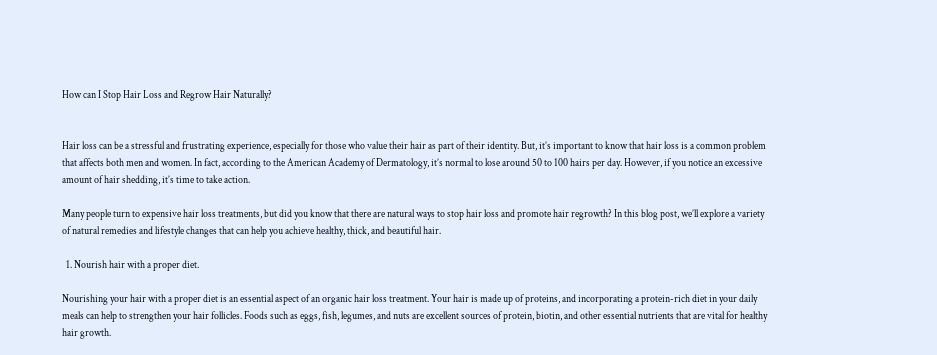How can I Stop Hair Loss and Regrow Hair Naturally?


Hair loss can be a stressful and frustrating experience, especially for those who value their hair as part of their identity. But, it’s important to know that hair loss is a common problem that affects both men and women. In fact, according to the American Academy of Dermatology, it’s normal to lose around 50 to 100 hairs per day. However, if you notice an excessive amount of hair shedding, it’s time to take action.

Many people turn to expensive hair loss treatments, but did you know that there are natural ways to stop hair loss and promote hair regrowth? In this blog post, we’ll explore a variety of natural remedies and lifestyle changes that can help you achieve healthy, thick, and beautiful hair.

  1. Nourish hair with a proper diet.

Nourishing your hair with a proper diet is an essential aspect of an organic hair loss treatment. Your hair is made up of proteins, and incorporating a protein-rich diet in your daily meals can help to strengthen your hair follicles. Foods such as eggs, fish, legumes, and nuts are excellent sources of protein, biotin, and other essential nutrients that are vital for healthy hair growth.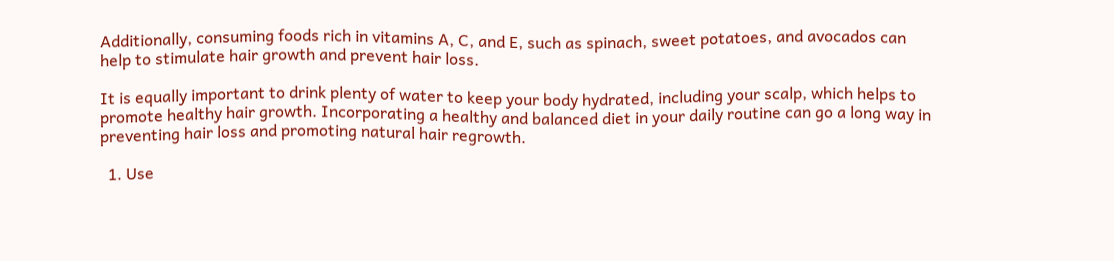Additionally, consuming foods rich in vitamins A, C, and E, such as spinach, sweet potatoes, and avocados can help to stimulate hair growth and prevent hair loss.

It is equally important to drink plenty of water to keep your body hydrated, including your scalp, which helps to promote healthy hair growth. Incorporating a healthy and balanced diet in your daily routine can go a long way in preventing hair loss and promoting natural hair regrowth.

  1. Use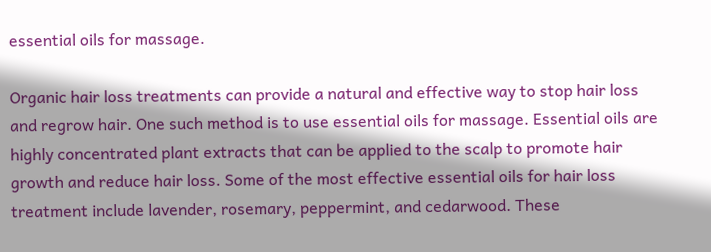essential oils for massage.

Organic hair loss treatments can provide a natural and effective way to stop hair loss and regrow hair. One such method is to use essential oils for massage. Essential oils are highly concentrated plant extracts that can be applied to the scalp to promote hair growth and reduce hair loss. Some of the most effective essential oils for hair loss treatment include lavender, rosemary, peppermint, and cedarwood. These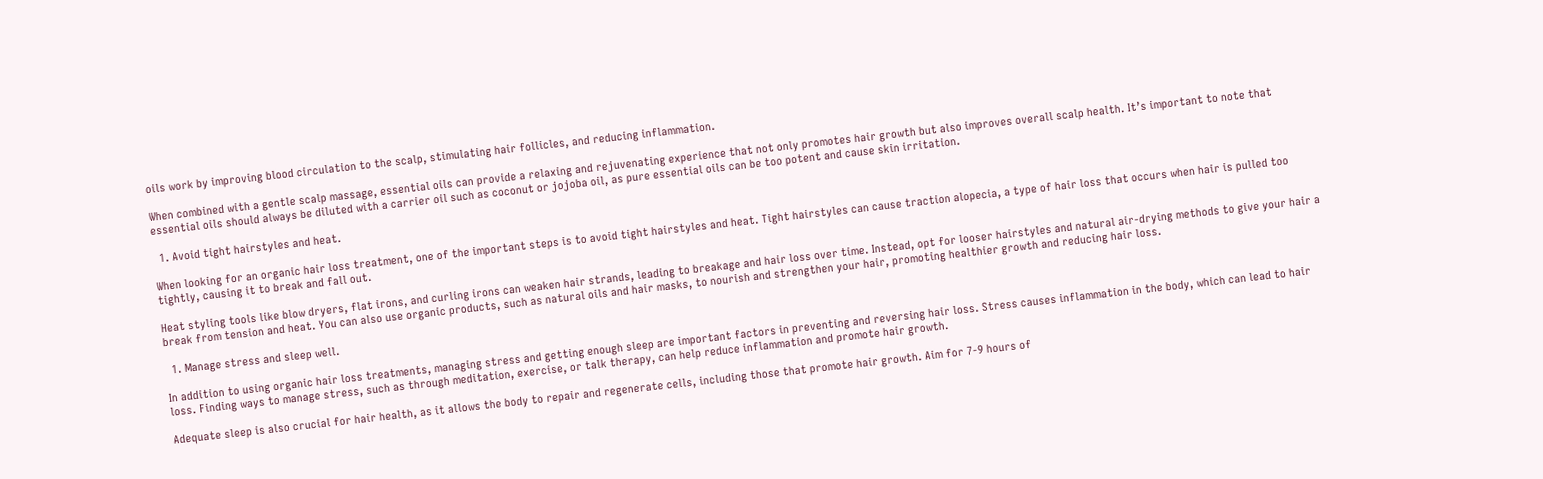oils work by improving blood circulation to the scalp, stimulating hair follicles, and reducing inflammation.

When combined with a gentle scalp massage, essential oils can provide a relaxing and rejuvenating experience that not only promotes hair growth but also improves overall scalp health. It’s important to note that essential oils should always be diluted with a carrier oil such as coconut or jojoba oil, as pure essential oils can be too potent and cause skin irritation.

  1. Avoid tight hairstyles and heat.

When looking for an organic hair loss treatment, one of the important steps is to avoid tight hairstyles and heat. Tight hairstyles can cause traction alopecia, a type of hair loss that occurs when hair is pulled too tightly, causing it to break and fall out.

Heat styling tools like blow dryers, flat irons, and curling irons can weaken hair strands, leading to breakage and hair loss over time. Instead, opt for looser hairstyles and natural air-drying methods to give your hair a break from tension and heat. You can also use organic products, such as natural oils and hair masks, to nourish and strengthen your hair, promoting healthier growth and reducing hair loss.

  1. Manage stress and sleep well.

In addition to using organic hair loss treatments, managing stress and getting enough sleep are important factors in preventing and reversing hair loss. Stress causes inflammation in the body, which can lead to hair loss. Finding ways to manage stress, such as through meditation, exercise, or talk therapy, can help reduce inflammation and promote hair growth.

Adequate sleep is also crucial for hair health, as it allows the body to repair and regenerate cells, including those that promote hair growth. Aim for 7-9 hours of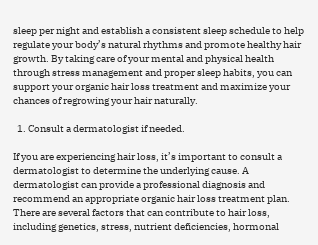sleep per night and establish a consistent sleep schedule to help regulate your body’s natural rhythms and promote healthy hair growth. By taking care of your mental and physical health through stress management and proper sleep habits, you can support your organic hair loss treatment and maximize your chances of regrowing your hair naturally.

  1. Consult a dermatologist if needed.

If you are experiencing hair loss, it’s important to consult a dermatologist to determine the underlying cause. A dermatologist can provide a professional diagnosis and recommend an appropriate organic hair loss treatment plan. There are several factors that can contribute to hair loss, including genetics, stress, nutrient deficiencies, hormonal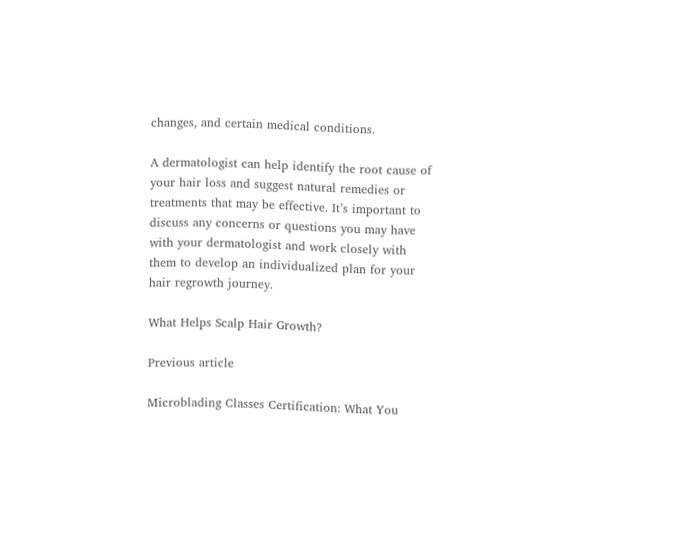changes, and certain medical conditions.

A dermatologist can help identify the root cause of your hair loss and suggest natural remedies or treatments that may be effective. It’s important to discuss any concerns or questions you may have with your dermatologist and work closely with them to develop an individualized plan for your hair regrowth journey.

What Helps Scalp Hair Growth?

Previous article

Microblading Classes Certification: What You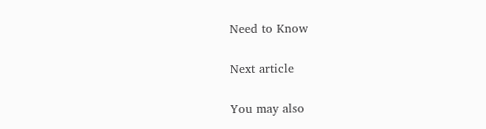Need to Know

Next article

You may also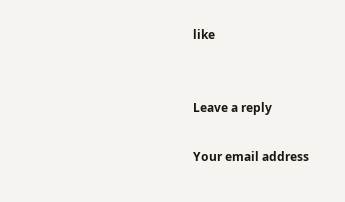like


Leave a reply

Your email address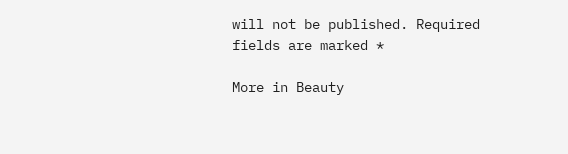will not be published. Required fields are marked *

More in Beauty